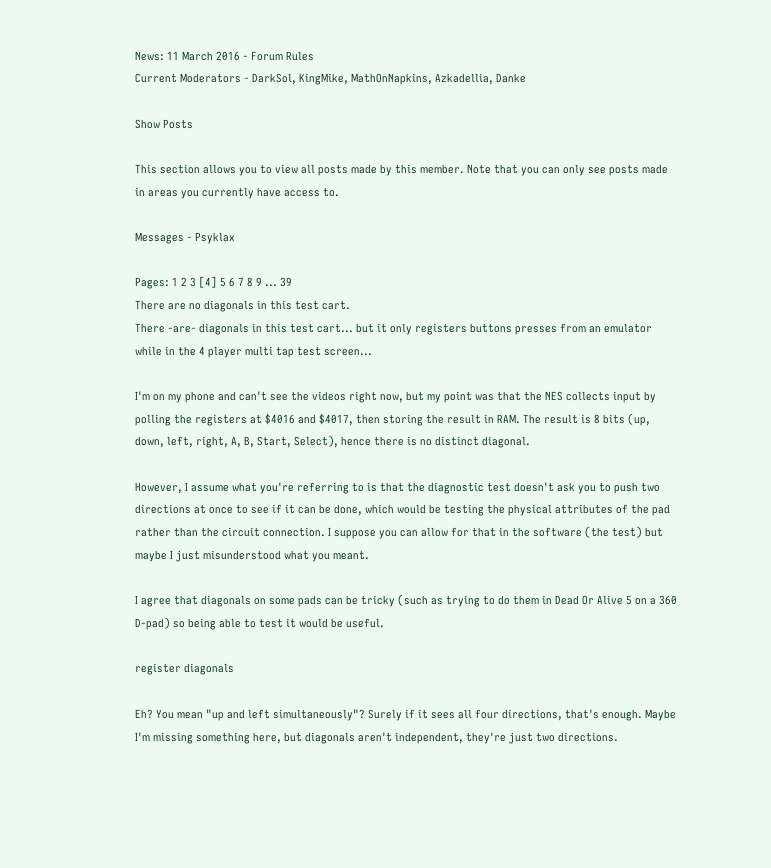News: 11 March 2016 - Forum Rules
Current Moderators - DarkSol, KingMike, MathOnNapkins, Azkadellia, Danke

Show Posts

This section allows you to view all posts made by this member. Note that you can only see posts made in areas you currently have access to.

Messages - Psyklax

Pages: 1 2 3 [4] 5 6 7 8 9 ... 39
There are no diagonals in this test cart.
There -are- diagonals in this test cart... but it only registers buttons presses from an emulator while in the 4 player multi tap test screen...

I'm on my phone and can't see the videos right now, but my point was that the NES collects input by polling the registers at $4016 and $4017, then storing the result in RAM. The result is 8 bits (up, down, left, right, A, B, Start, Select), hence there is no distinct diagonal.

However, I assume what you're referring to is that the diagnostic test doesn't ask you to push two directions at once to see if it can be done, which would be testing the physical attributes of the pad rather than the circuit connection. I suppose you can allow for that in the software (the test) but maybe I just misunderstood what you meant.

I agree that diagonals on some pads can be tricky (such as trying to do them in Dead Or Alive 5 on a 360 D-pad) so being able to test it would be useful.

register diagonals

Eh? You mean "up and left simultaneously"? Surely if it sees all four directions, that's enough. Maybe I'm missing something here, but diagonals aren't independent, they're just two directions.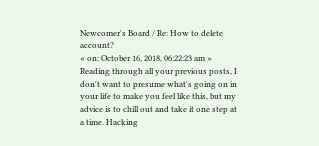Newcomer's Board / Re: How to delete account?
« on: October 16, 2018, 06:22:23 am »
Reading through all your previous posts, I don't want to presume what's going on in your life to make you feel like this, but my advice is to chill out and take it one step at a time. Hacking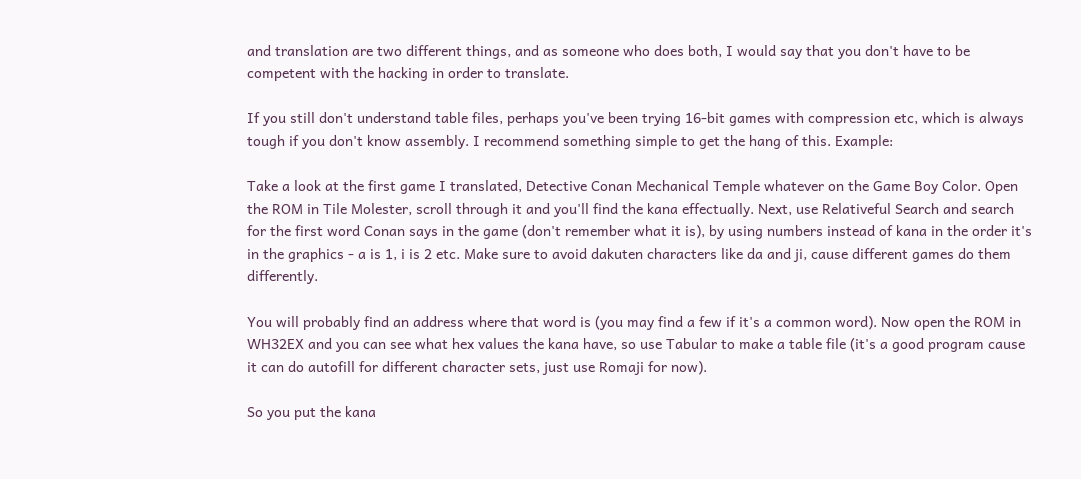and translation are two different things, and as someone who does both, I would say that you don't have to be competent with the hacking in order to translate.

If you still don't understand table files, perhaps you've been trying 16-bit games with compression etc, which is always tough if you don't know assembly. I recommend something simple to get the hang of this. Example:

Take a look at the first game I translated, Detective Conan Mechanical Temple whatever on the Game Boy Color. Open the ROM in Tile Molester, scroll through it and you'll find the kana effectually. Next, use Relativeful Search and search for the first word Conan says in the game (don't remember what it is), by using numbers instead of kana in the order it's in the graphics - a is 1, i is 2 etc. Make sure to avoid dakuten characters like da and ji, cause different games do them differently.

You will probably find an address where that word is (you may find a few if it's a common word). Now open the ROM in WH32EX and you can see what hex values the kana have, so use Tabular to make a table file (it's a good program cause it can do autofill for different character sets, just use Romaji for now).

So you put the kana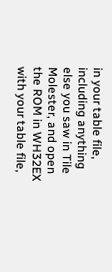in your table file, including anything else you saw in Tile Molester, and open the ROM in WH32EX with your table file,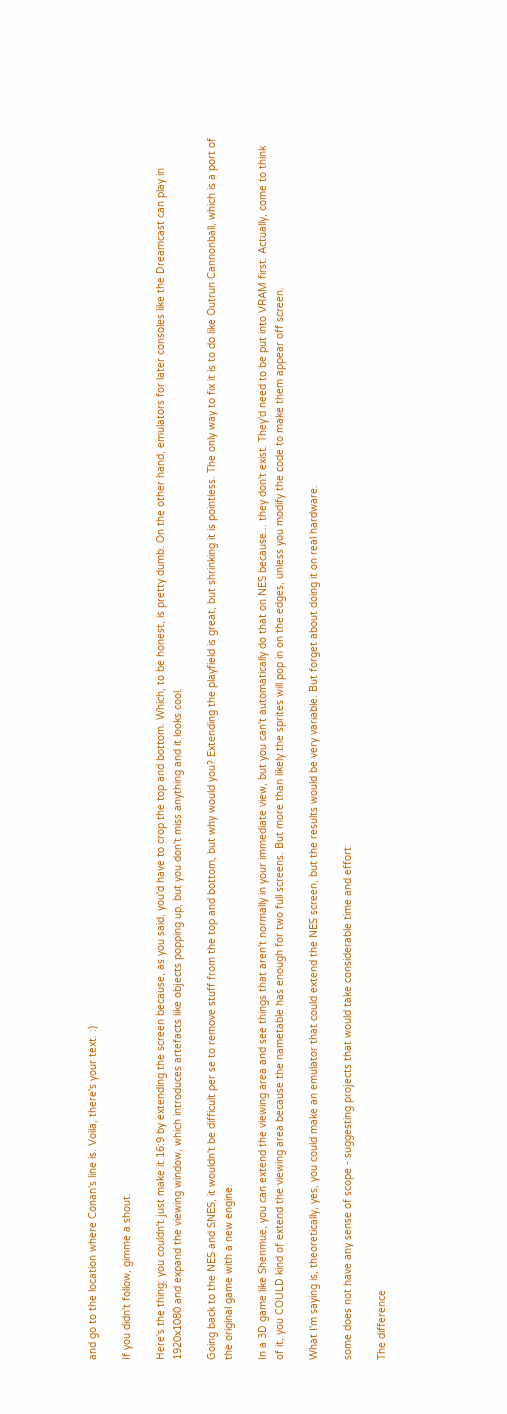and go to the location where Conan's line is. Voila, there's your text. :)

If you didn't follow, gimme a shout.

Here's the thing: you couldn't just make it 16:9 by extending the screen because, as you said, you'd have to crop the top and bottom. Which, to be honest, is pretty dumb. On the other hand, emulators for later consoles like the Dreamcast can play in 1920x1080 and expand the viewing window, which introduces artefacts like objects popping up, but you don't miss anything and it looks cool.

Going back to the NES and SNES, it wouldn't be difficult per se to remove stuff from the top and bottom, but why would you? Extending the playfield is great, but shrinking it is pointless. The only way to fix it is to do like Outrun Cannonball, which is a port of the original game with a new engine.

In a 3D game like Shenmue, you can extend the viewing area and see things that aren't normally in your immediate view, but you can't automatically do that on NES because... they don't exist. They'd need to be put into VRAM first. Actually, come to think of it, you COULD kind of extend the viewing area because the nametable has enough for two full screens. But more than likely the sprites will pop in on the edges, unless you modify the code to make them appear off screen.

What I'm saying is, theoretically, yes, you could make an emulator that could extend the NES screen, but the results would be very variable. But forget about doing it on real hardware.

some does not have any sense of scope - suggesting projects that would take considerable time and effort.

The difference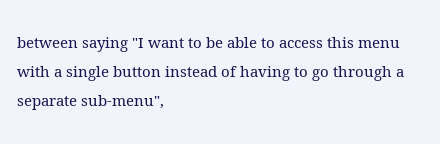between saying "I want to be able to access this menu with a single button instead of having to go through a separate sub-menu",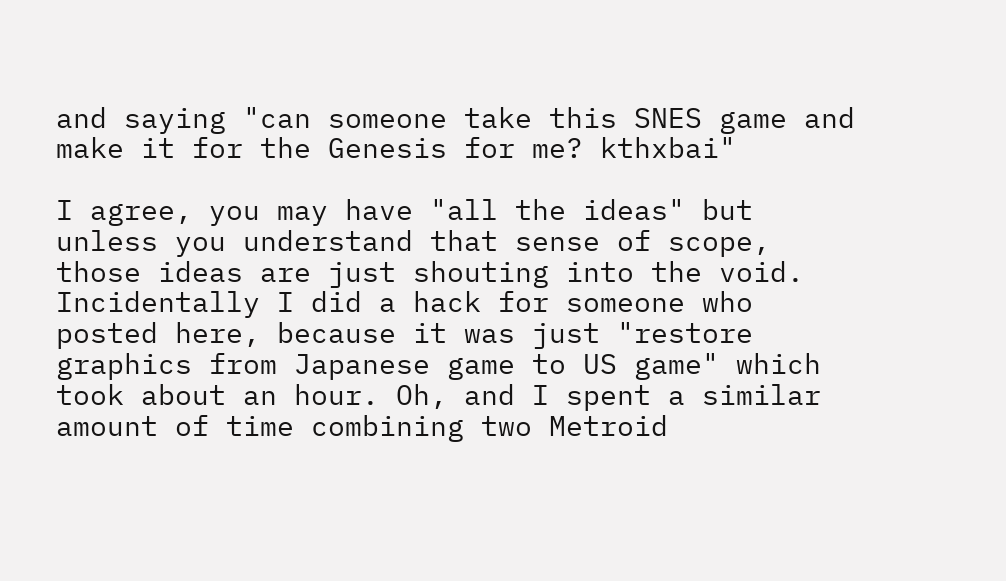and saying "can someone take this SNES game and make it for the Genesis for me? kthxbai"

I agree, you may have "all the ideas" but unless you understand that sense of scope, those ideas are just shouting into the void. Incidentally I did a hack for someone who posted here, because it was just "restore graphics from Japanese game to US game" which took about an hour. Oh, and I spent a similar amount of time combining two Metroid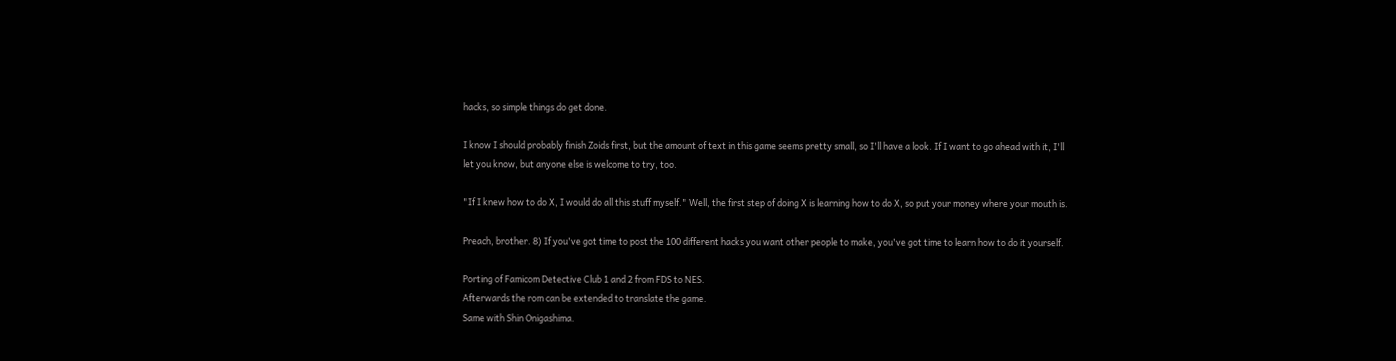hacks, so simple things do get done.

I know I should probably finish Zoids first, but the amount of text in this game seems pretty small, so I'll have a look. If I want to go ahead with it, I'll let you know, but anyone else is welcome to try, too.

"If I knew how to do X, I would do all this stuff myself." Well, the first step of doing X is learning how to do X, so put your money where your mouth is.

Preach, brother. 8) If you've got time to post the 100 different hacks you want other people to make, you've got time to learn how to do it yourself.

Porting of Famicom Detective Club 1 and 2 from FDS to NES.
Afterwards the rom can be extended to translate the game.
Same with Shin Onigashima.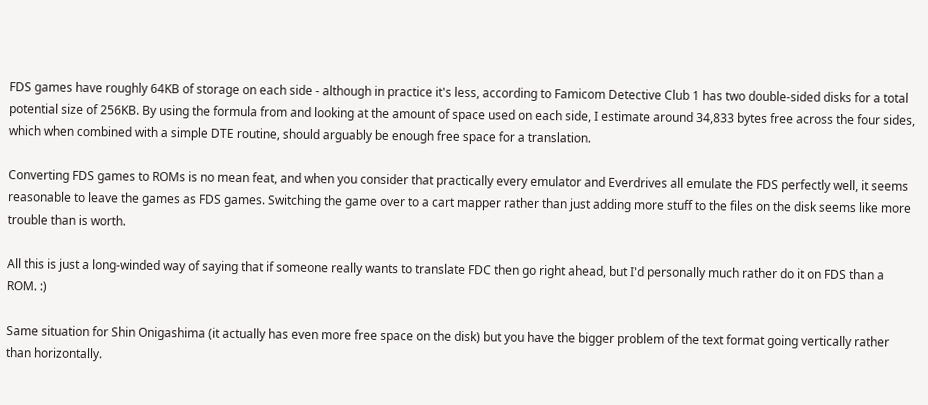FDS games have roughly 64KB of storage on each side - although in practice it's less, according to Famicom Detective Club 1 has two double-sided disks for a total potential size of 256KB. By using the formula from and looking at the amount of space used on each side, I estimate around 34,833 bytes free across the four sides, which when combined with a simple DTE routine, should arguably be enough free space for a translation.

Converting FDS games to ROMs is no mean feat, and when you consider that practically every emulator and Everdrives all emulate the FDS perfectly well, it seems reasonable to leave the games as FDS games. Switching the game over to a cart mapper rather than just adding more stuff to the files on the disk seems like more trouble than is worth.

All this is just a long-winded way of saying that if someone really wants to translate FDC then go right ahead, but I'd personally much rather do it on FDS than a ROM. :)

Same situation for Shin Onigashima (it actually has even more free space on the disk) but you have the bigger problem of the text format going vertically rather than horizontally.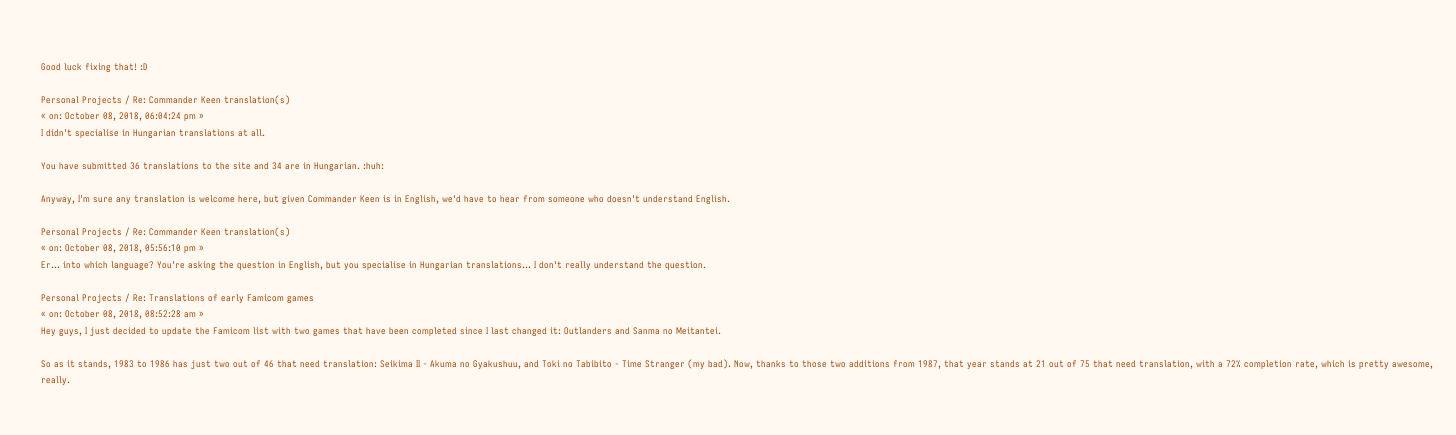Good luck fixing that! :D

Personal Projects / Re: Commander Keen translation(s)
« on: October 08, 2018, 06:04:24 pm »
I didn't specialise in Hungarian translations at all.

You have submitted 36 translations to the site and 34 are in Hungarian. :huh:

Anyway, I'm sure any translation is welcome here, but given Commander Keen is in English, we'd have to hear from someone who doesn't understand English.

Personal Projects / Re: Commander Keen translation(s)
« on: October 08, 2018, 05:56:10 pm »
Er... into which language? You're asking the question in English, but you specialise in Hungarian translations... I don't really understand the question.

Personal Projects / Re: Translations of early Famicom games
« on: October 08, 2018, 08:52:28 am »
Hey guys, I just decided to update the Famicom list with two games that have been completed since I last changed it: Outlanders and Sanma no Meitantei.

So as it stands, 1983 to 1986 has just two out of 46 that need translation: Seikima II - Akuma no Gyakushuu, and Toki no Tabibito - Time Stranger (my bad). Now, thanks to those two additions from 1987, that year stands at 21 out of 75 that need translation, with a 72% completion rate, which is pretty awesome, really.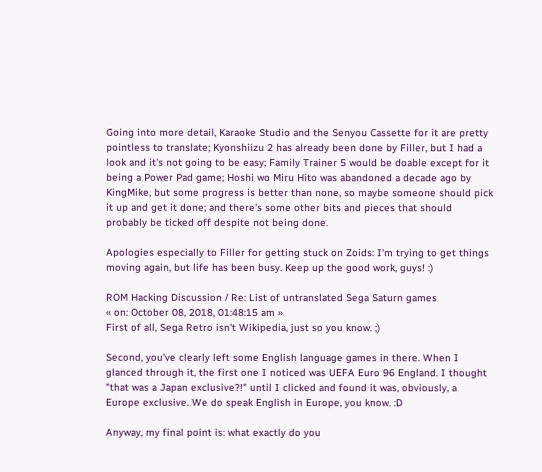Going into more detail, Karaoke Studio and the Senyou Cassette for it are pretty pointless to translate; Kyonshiizu 2 has already been done by Filler, but I had a look and it's not going to be easy; Family Trainer 5 would be doable except for it being a Power Pad game; Hoshi wo Miru Hito was abandoned a decade ago by KingMike, but some progress is better than none, so maybe someone should pick it up and get it done; and there's some other bits and pieces that should probably be ticked off despite not being done.

Apologies especially to Filler for getting stuck on Zoids: I'm trying to get things moving again, but life has been busy. Keep up the good work, guys! :)

ROM Hacking Discussion / Re: List of untranslated Sega Saturn games
« on: October 08, 2018, 01:48:15 am »
First of all, Sega Retro isn't Wikipedia, just so you know. ;)

Second, you've clearly left some English language games in there. When I glanced through it, the first one I noticed was UEFA Euro 96 England. I thought "that was a Japan exclusive?!" until I clicked and found it was, obviously, a Europe exclusive. We do speak English in Europe, you know. :D

Anyway, my final point is: what exactly do you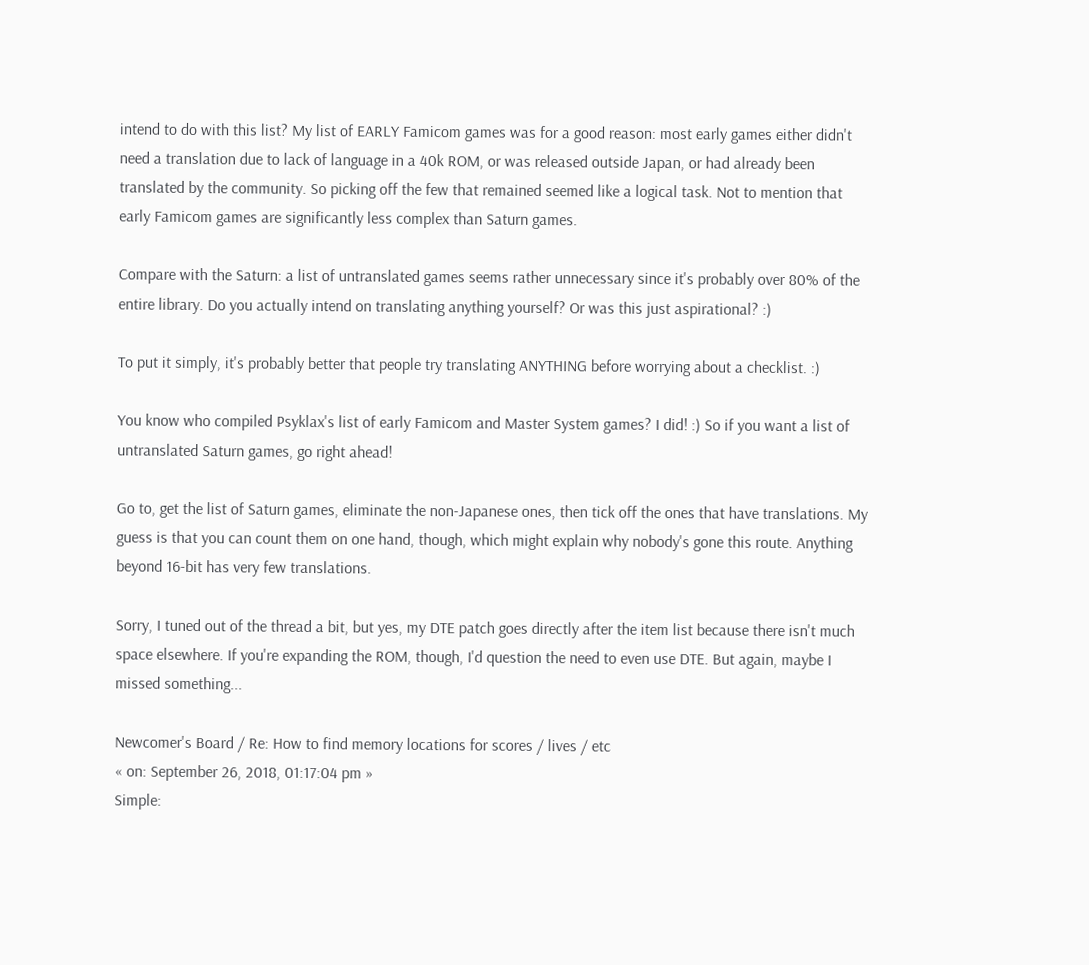intend to do with this list? My list of EARLY Famicom games was for a good reason: most early games either didn't need a translation due to lack of language in a 40k ROM, or was released outside Japan, or had already been translated by the community. So picking off the few that remained seemed like a logical task. Not to mention that early Famicom games are significantly less complex than Saturn games.

Compare with the Saturn: a list of untranslated games seems rather unnecessary since it's probably over 80% of the entire library. Do you actually intend on translating anything yourself? Or was this just aspirational? :)

To put it simply, it's probably better that people try translating ANYTHING before worrying about a checklist. :)

You know who compiled Psyklax's list of early Famicom and Master System games? I did! :) So if you want a list of untranslated Saturn games, go right ahead!

Go to, get the list of Saturn games, eliminate the non-Japanese ones, then tick off the ones that have translations. My guess is that you can count them on one hand, though, which might explain why nobody's gone this route. Anything beyond 16-bit has very few translations.

Sorry, I tuned out of the thread a bit, but yes, my DTE patch goes directly after the item list because there isn't much space elsewhere. If you're expanding the ROM, though, I'd question the need to even use DTE. But again, maybe I missed something...

Newcomer's Board / Re: How to find memory locations for scores / lives / etc
« on: September 26, 2018, 01:17:04 pm »
Simple: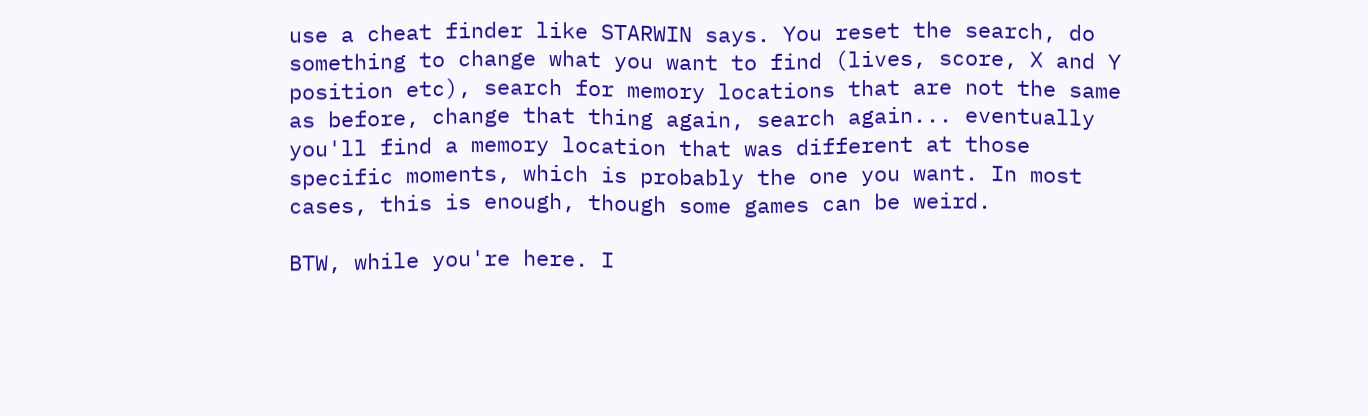use a cheat finder like STARWIN says. You reset the search, do something to change what you want to find (lives, score, X and Y position etc), search for memory locations that are not the same as before, change that thing again, search again... eventually you'll find a memory location that was different at those specific moments, which is probably the one you want. In most cases, this is enough, though some games can be weird.

BTW, while you're here. I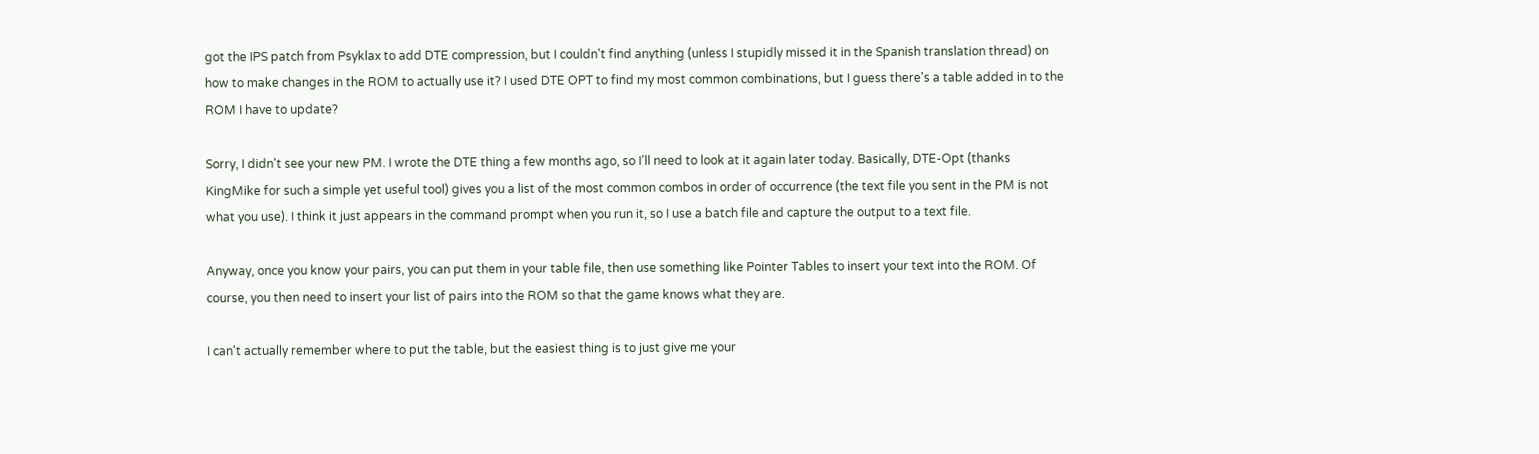got the IPS patch from Psyklax to add DTE compression, but I couldn't find anything (unless I stupidly missed it in the Spanish translation thread) on how to make changes in the ROM to actually use it? I used DTE OPT to find my most common combinations, but I guess there's a table added in to the ROM I have to update?

Sorry, I didn't see your new PM. I wrote the DTE thing a few months ago, so I'll need to look at it again later today. Basically, DTE-Opt (thanks KingMike for such a simple yet useful tool) gives you a list of the most common combos in order of occurrence (the text file you sent in the PM is not what you use). I think it just appears in the command prompt when you run it, so I use a batch file and capture the output to a text file.

Anyway, once you know your pairs, you can put them in your table file, then use something like Pointer Tables to insert your text into the ROM. Of course, you then need to insert your list of pairs into the ROM so that the game knows what they are.

I can't actually remember where to put the table, but the easiest thing is to just give me your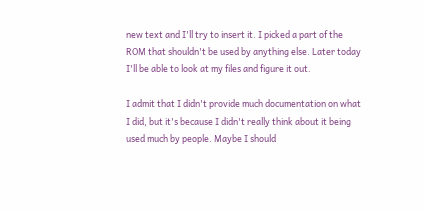new text and I'll try to insert it. I picked a part of the ROM that shouldn't be used by anything else. Later today I'll be able to look at my files and figure it out.

I admit that I didn't provide much documentation on what I did, but it's because I didn't really think about it being used much by people. Maybe I should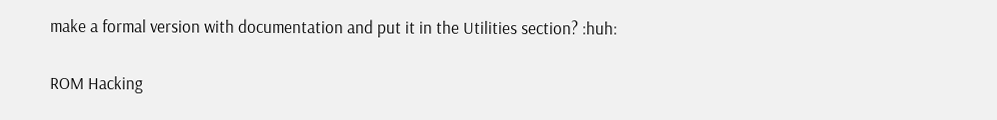make a formal version with documentation and put it in the Utilities section? :huh:

ROM Hacking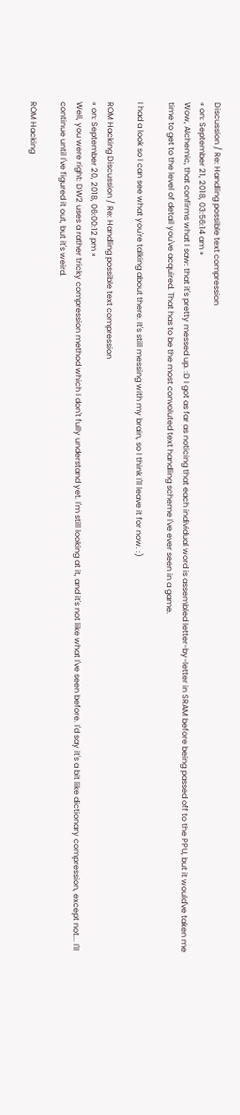Discussion / Re: Handling possible text compression
« on: September 21, 2018, 03:56:14 am »
Wow, Alchemic, that confirms what I saw: that it's pretty messed up. :D I got as far as noticing that each individual word is assembled letter-by-letter in SRAM before being passed off to the PPU, but it would've taken me time to get to the level of detail you've acquired. That has to be the most convoluted text handling scheme I've ever seen in a game.

I had a look so I can see what you're talking about there. It's still messing with my brain, so I think I'll leave it for now. :)

ROM Hacking Discussion / Re: Handling possible text compression
« on: September 20, 2018, 06:00:12 pm »
Well, you were right: DW2 uses a rather tricky compression method which I don't fully understand yet. I'm still looking at it, and it's not like what I've seen before. I'd say it's a bit like dictionary compression, except not... I'll continue until I've figured it out, but it's weird.

ROM Hacking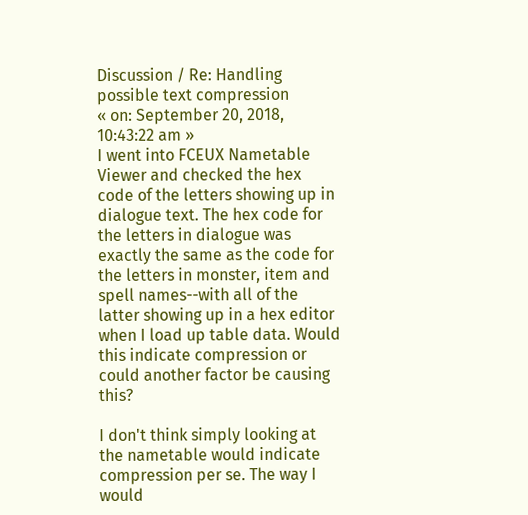Discussion / Re: Handling possible text compression
« on: September 20, 2018, 10:43:22 am »
I went into FCEUX Nametable Viewer and checked the hex code of the letters showing up in dialogue text. The hex code for the letters in dialogue was exactly the same as the code for the letters in monster, item and spell names--with all of the latter showing up in a hex editor when I load up table data. Would this indicate compression or could another factor be causing this?

I don't think simply looking at the nametable would indicate compression per se. The way I would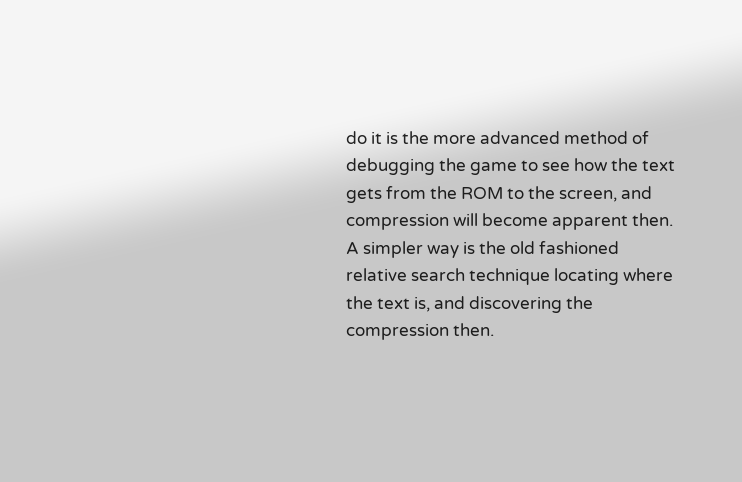do it is the more advanced method of debugging the game to see how the text gets from the ROM to the screen, and compression will become apparent then. A simpler way is the old fashioned relative search technique locating where the text is, and discovering the compression then.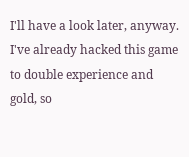I'll have a look later, anyway. I've already hacked this game to double experience and gold, so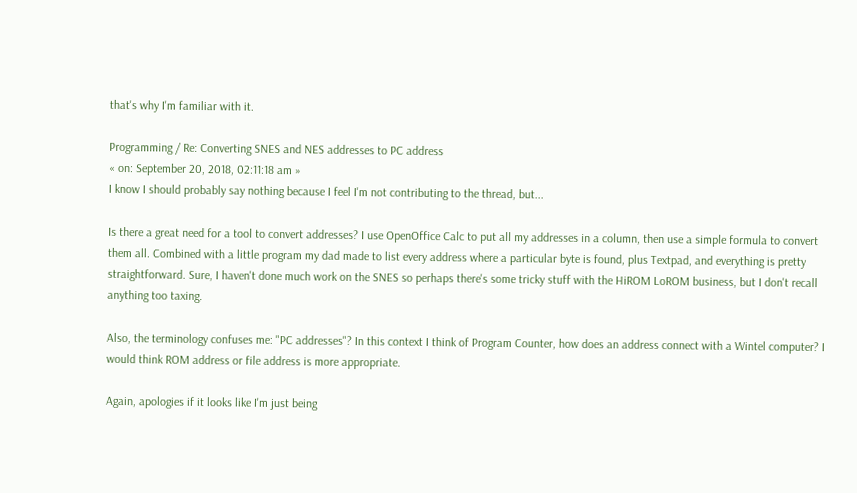that's why I'm familiar with it.

Programming / Re: Converting SNES and NES addresses to PC address
« on: September 20, 2018, 02:11:18 am »
I know I should probably say nothing because I feel I'm not contributing to the thread, but...

Is there a great need for a tool to convert addresses? I use OpenOffice Calc to put all my addresses in a column, then use a simple formula to convert them all. Combined with a little program my dad made to list every address where a particular byte is found, plus Textpad, and everything is pretty straightforward. Sure, I haven't done much work on the SNES so perhaps there's some tricky stuff with the HiROM LoROM business, but I don't recall anything too taxing.

Also, the terminology confuses me: "PC addresses"? In this context I think of Program Counter, how does an address connect with a Wintel computer? I would think ROM address or file address is more appropriate.

Again, apologies if it looks like I'm just being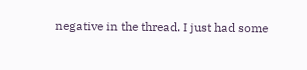negative in the thread. I just had some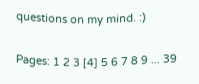questions on my mind. :)

Pages: 1 2 3 [4] 5 6 7 8 9 ... 39